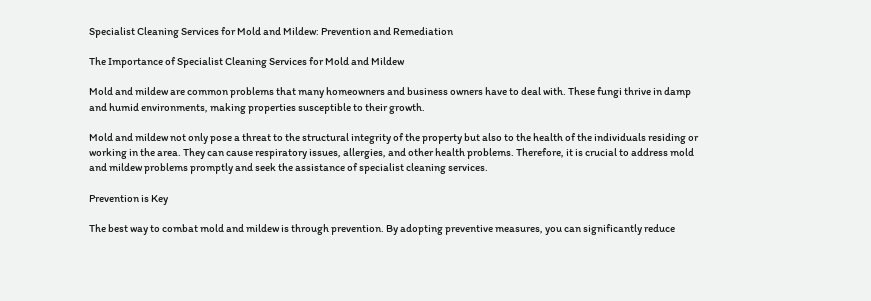Specialist Cleaning Services for Mold and Mildew: Prevention and Remediation

The Importance of Specialist Cleaning Services for Mold and Mildew

Mold and mildew are common problems that many homeowners and business owners have to deal with. These fungi thrive in damp and humid environments, making properties susceptible to their growth.

Mold and mildew not only pose a threat to the structural integrity of the property but also to the health of the individuals residing or working in the area. They can cause respiratory issues, allergies, and other health problems. Therefore, it is crucial to address mold and mildew problems promptly and seek the assistance of specialist cleaning services.

Prevention is Key

The best way to combat mold and mildew is through prevention. By adopting preventive measures, you can significantly reduce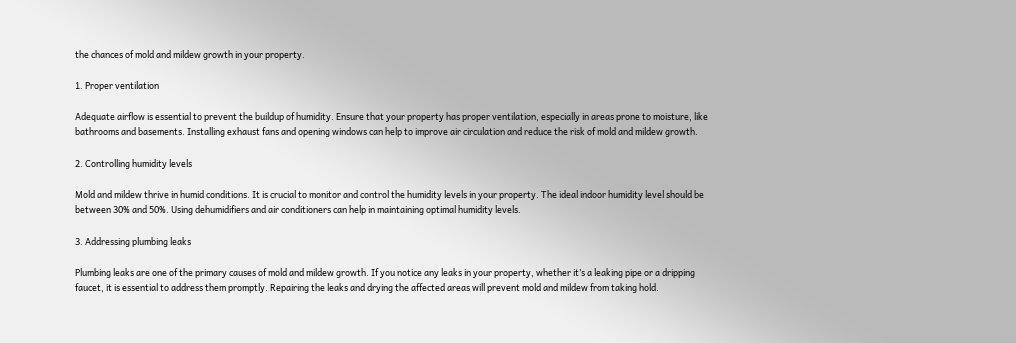the chances of mold and mildew growth in your property.

1. Proper ventilation

Adequate airflow is essential to prevent the buildup of humidity. Ensure that your property has proper ventilation, especially in areas prone to moisture, like bathrooms and basements. Installing exhaust fans and opening windows can help to improve air circulation and reduce the risk of mold and mildew growth.

2. Controlling humidity levels

Mold and mildew thrive in humid conditions. It is crucial to monitor and control the humidity levels in your property. The ideal indoor humidity level should be between 30% and 50%. Using dehumidifiers and air conditioners can help in maintaining optimal humidity levels.

3. Addressing plumbing leaks

Plumbing leaks are one of the primary causes of mold and mildew growth. If you notice any leaks in your property, whether it’s a leaking pipe or a dripping faucet, it is essential to address them promptly. Repairing the leaks and drying the affected areas will prevent mold and mildew from taking hold.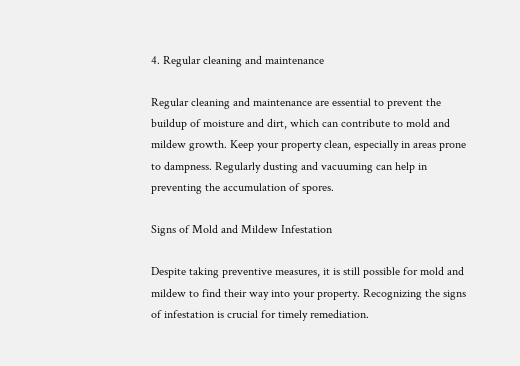4. Regular cleaning and maintenance

Regular cleaning and maintenance are essential to prevent the buildup of moisture and dirt, which can contribute to mold and mildew growth. Keep your property clean, especially in areas prone to dampness. Regularly dusting and vacuuming can help in preventing the accumulation of spores.

Signs of Mold and Mildew Infestation

Despite taking preventive measures, it is still possible for mold and mildew to find their way into your property. Recognizing the signs of infestation is crucial for timely remediation.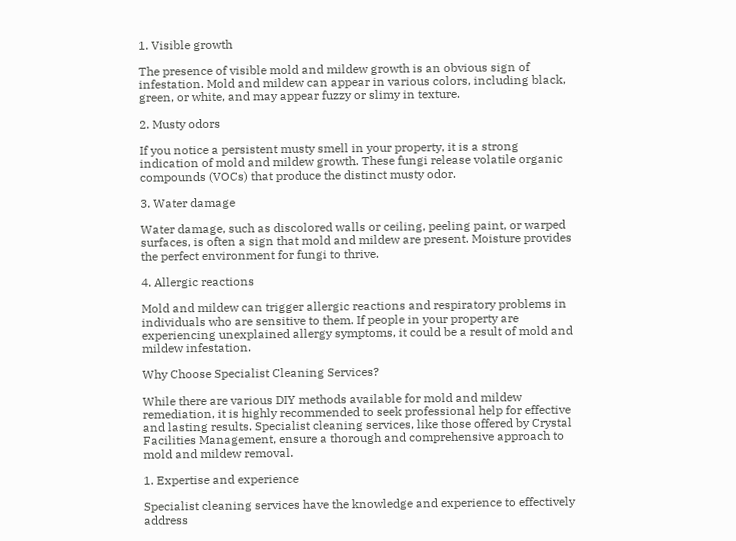1. Visible growth

The presence of visible mold and mildew growth is an obvious sign of infestation. Mold and mildew can appear in various colors, including black, green, or white, and may appear fuzzy or slimy in texture.

2. Musty odors

If you notice a persistent musty smell in your property, it is a strong indication of mold and mildew growth. These fungi release volatile organic compounds (VOCs) that produce the distinct musty odor.

3. Water damage

Water damage, such as discolored walls or ceiling, peeling paint, or warped surfaces, is often a sign that mold and mildew are present. Moisture provides the perfect environment for fungi to thrive.

4. Allergic reactions

Mold and mildew can trigger allergic reactions and respiratory problems in individuals who are sensitive to them. If people in your property are experiencing unexplained allergy symptoms, it could be a result of mold and mildew infestation.

Why Choose Specialist Cleaning Services?

While there are various DIY methods available for mold and mildew remediation, it is highly recommended to seek professional help for effective and lasting results. Specialist cleaning services, like those offered by Crystal Facilities Management, ensure a thorough and comprehensive approach to mold and mildew removal.

1. Expertise and experience

Specialist cleaning services have the knowledge and experience to effectively address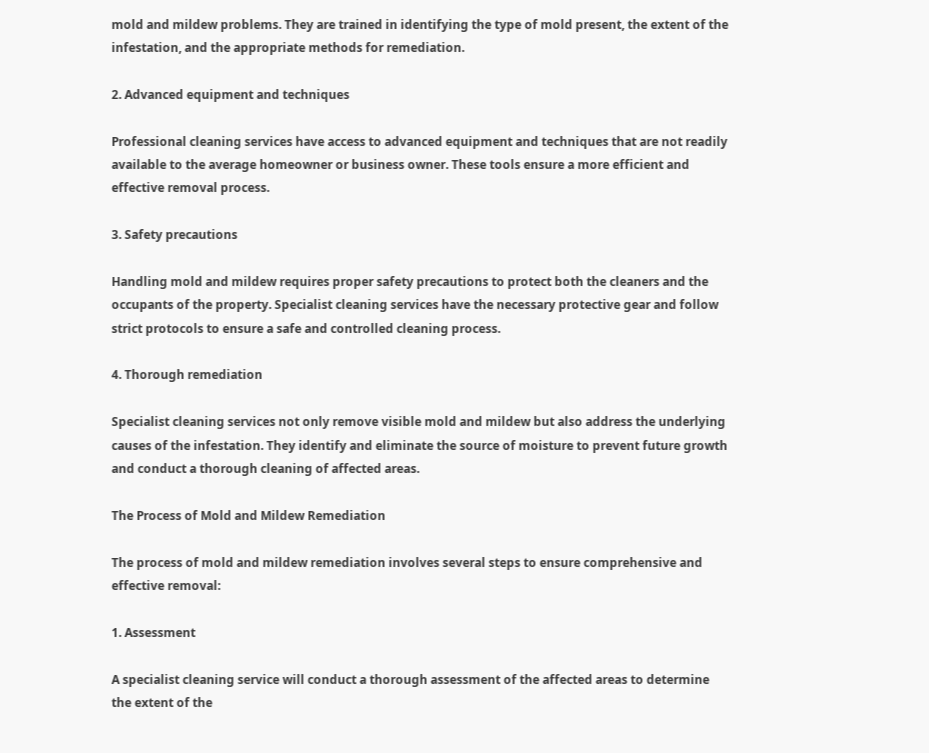mold and mildew problems. They are trained in identifying the type of mold present, the extent of the infestation, and the appropriate methods for remediation.

2. Advanced equipment and techniques

Professional cleaning services have access to advanced equipment and techniques that are not readily available to the average homeowner or business owner. These tools ensure a more efficient and effective removal process.

3. Safety precautions

Handling mold and mildew requires proper safety precautions to protect both the cleaners and the occupants of the property. Specialist cleaning services have the necessary protective gear and follow strict protocols to ensure a safe and controlled cleaning process.

4. Thorough remediation

Specialist cleaning services not only remove visible mold and mildew but also address the underlying causes of the infestation. They identify and eliminate the source of moisture to prevent future growth and conduct a thorough cleaning of affected areas.

The Process of Mold and Mildew Remediation

The process of mold and mildew remediation involves several steps to ensure comprehensive and effective removal:

1. Assessment

A specialist cleaning service will conduct a thorough assessment of the affected areas to determine the extent of the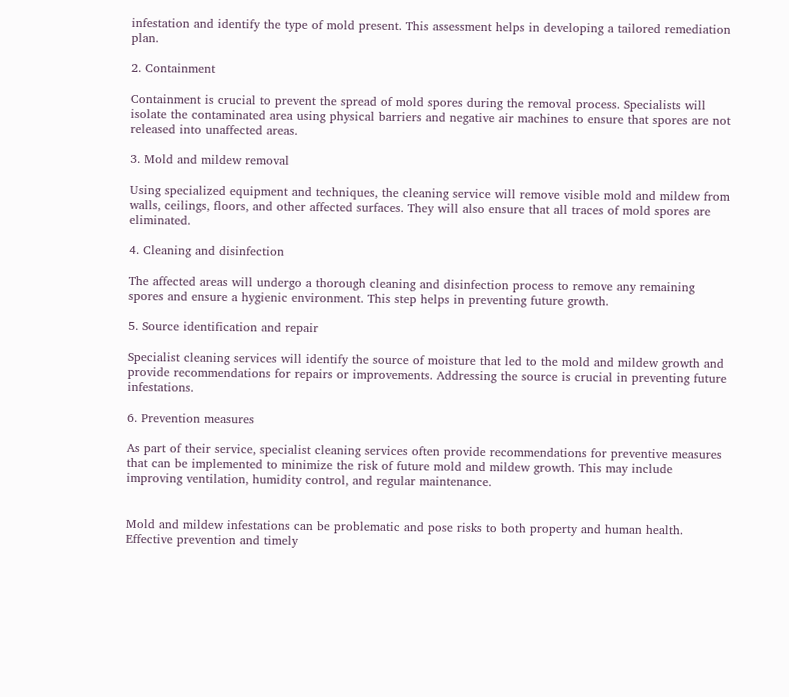infestation and identify the type of mold present. This assessment helps in developing a tailored remediation plan.

2. Containment

Containment is crucial to prevent the spread of mold spores during the removal process. Specialists will isolate the contaminated area using physical barriers and negative air machines to ensure that spores are not released into unaffected areas.

3. Mold and mildew removal

Using specialized equipment and techniques, the cleaning service will remove visible mold and mildew from walls, ceilings, floors, and other affected surfaces. They will also ensure that all traces of mold spores are eliminated.

4. Cleaning and disinfection

The affected areas will undergo a thorough cleaning and disinfection process to remove any remaining spores and ensure a hygienic environment. This step helps in preventing future growth.

5. Source identification and repair

Specialist cleaning services will identify the source of moisture that led to the mold and mildew growth and provide recommendations for repairs or improvements. Addressing the source is crucial in preventing future infestations.

6. Prevention measures

As part of their service, specialist cleaning services often provide recommendations for preventive measures that can be implemented to minimize the risk of future mold and mildew growth. This may include improving ventilation, humidity control, and regular maintenance.


Mold and mildew infestations can be problematic and pose risks to both property and human health. Effective prevention and timely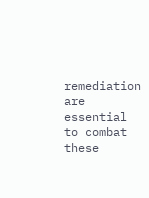remediation are essential to combat these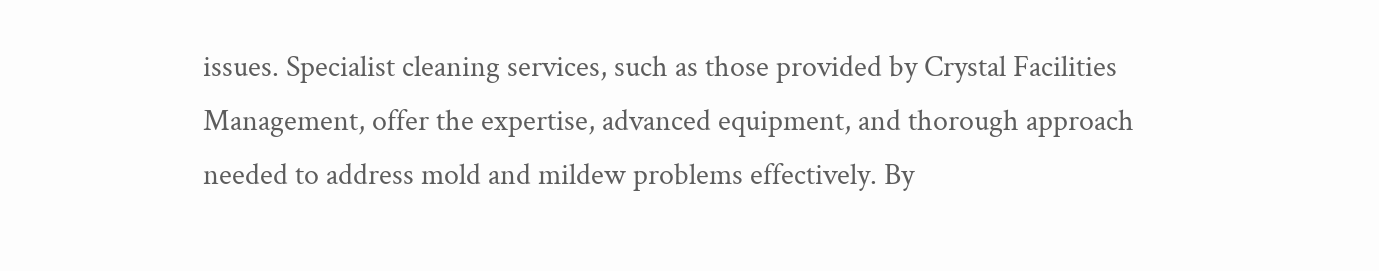issues. Specialist cleaning services, such as those provided by Crystal Facilities Management, offer the expertise, advanced equipment, and thorough approach needed to address mold and mildew problems effectively. By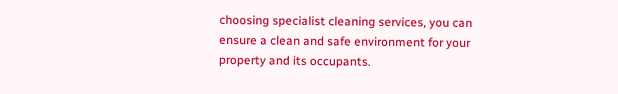choosing specialist cleaning services, you can ensure a clean and safe environment for your property and its occupants.